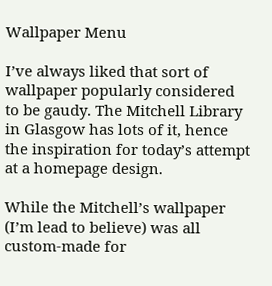Wallpaper Menu

I’ve always liked that sort of wallpaper popularly considered to be gaudy. The Mitchell Library in Glasgow has lots of it, hence the inspiration for today’s attempt at a homepage design.

While the Mitchell’s wallpaper (I’m lead to believe) was all custom-made for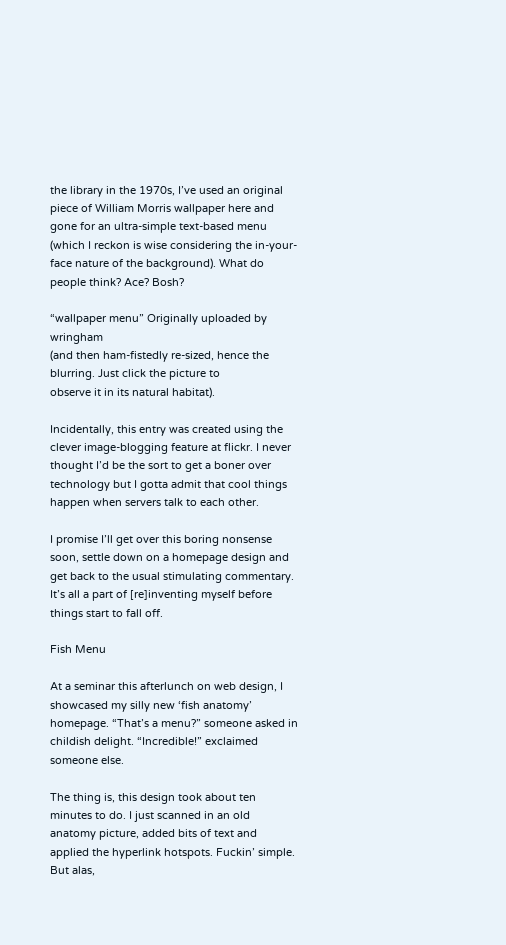the library in the 1970s, I’ve used an original piece of William Morris wallpaper here and gone for an ultra-simple text-based menu (which I reckon is wise considering the in-your-face nature of the background). What do people think? Ace? Bosh?

“wallpaper menu” Originally uploaded by wringham
(and then ham-fistedly re-sized, hence the blurring. Just click the picture to
observe it in its natural habitat).

Incidentally, this entry was created using the clever image-blogging feature at flickr. I never thought I’d be the sort to get a boner over technology but I gotta admit that cool things happen when servers talk to each other.

I promise I’ll get over this boring nonsense soon, settle down on a homepage design and get back to the usual stimulating commentary. It’s all a part of [re]inventing myself before things start to fall off.

Fish Menu

At a seminar this afterlunch on web design, I showcased my silly new ‘fish anatomy’ homepage. “That’s a menu?” someone asked in childish delight. “Incredible!” exclaimed someone else.

The thing is, this design took about ten minutes to do. I just scanned in an old anatomy picture, added bits of text and applied the hyperlink hotspots. Fuckin’ simple. But alas,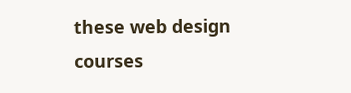these web design courses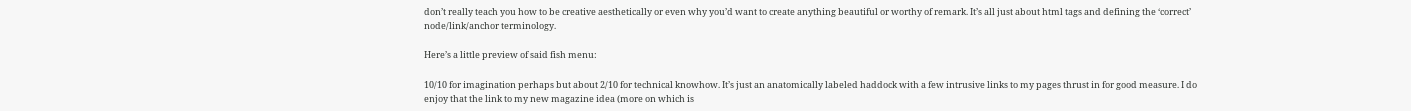don’t really teach you how to be creative aesthetically or even why you’d want to create anything beautiful or worthy of remark. It’s all just about html tags and defining the ‘correct’ node/link/anchor terminology.

Here’s a little preview of said fish menu:

10/10 for imagination perhaps but about 2/10 for technical knowhow. It’s just an anatomically labeled haddock with a few intrusive links to my pages thrust in for good measure. I do enjoy that the link to my new magazine idea (more on which is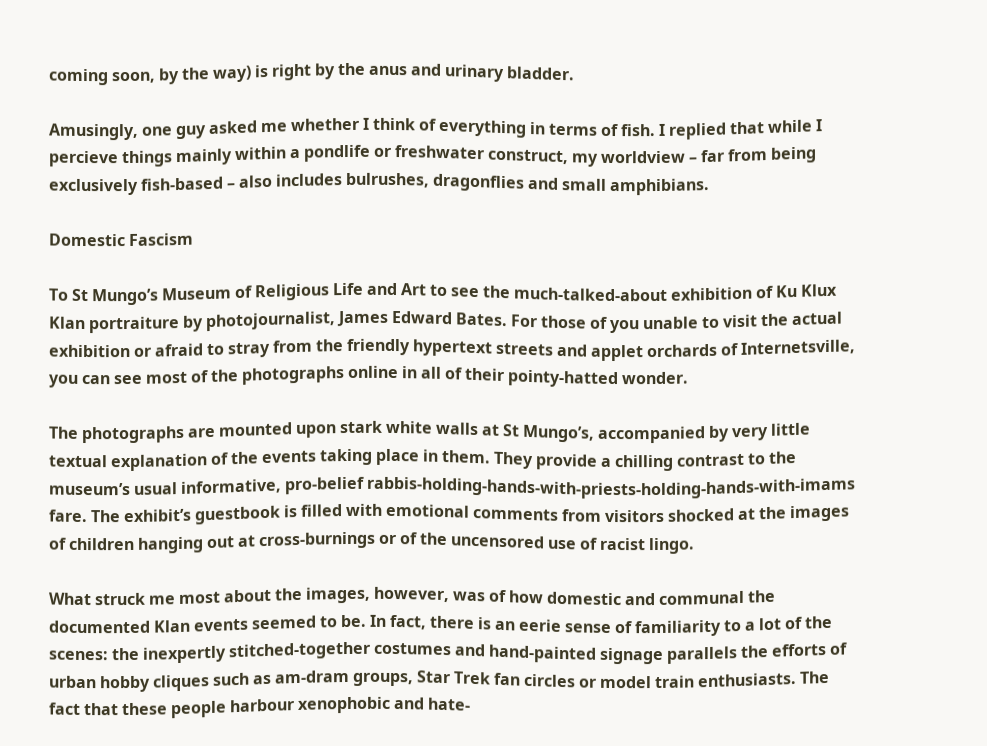coming soon, by the way) is right by the anus and urinary bladder.

Amusingly, one guy asked me whether I think of everything in terms of fish. I replied that while I percieve things mainly within a pondlife or freshwater construct, my worldview – far from being exclusively fish-based – also includes bulrushes, dragonflies and small amphibians.

Domestic Fascism

To St Mungo’s Museum of Religious Life and Art to see the much-talked-about exhibition of Ku Klux Klan portraiture by photojournalist, James Edward Bates. For those of you unable to visit the actual exhibition or afraid to stray from the friendly hypertext streets and applet orchards of Internetsville, you can see most of the photographs online in all of their pointy-hatted wonder.

The photographs are mounted upon stark white walls at St Mungo’s, accompanied by very little textual explanation of the events taking place in them. They provide a chilling contrast to the museum’s usual informative, pro-belief rabbis-holding-hands-with-priests-holding-hands-with-imams fare. The exhibit’s guestbook is filled with emotional comments from visitors shocked at the images of children hanging out at cross-burnings or of the uncensored use of racist lingo.

What struck me most about the images, however, was of how domestic and communal the documented Klan events seemed to be. In fact, there is an eerie sense of familiarity to a lot of the scenes: the inexpertly stitched-together costumes and hand-painted signage parallels the efforts of urban hobby cliques such as am-dram groups, Star Trek fan circles or model train enthusiasts. The fact that these people harbour xenophobic and hate-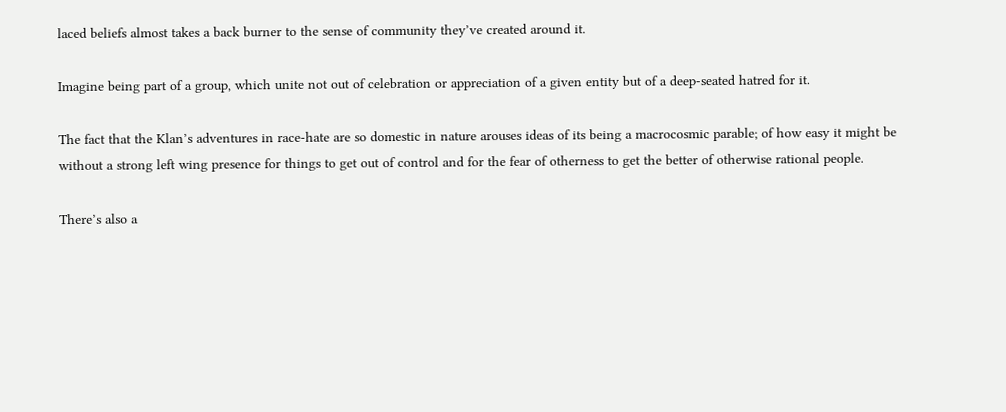laced beliefs almost takes a back burner to the sense of community they’ve created around it.

Imagine being part of a group, which unite not out of celebration or appreciation of a given entity but of a deep-seated hatred for it.

The fact that the Klan’s adventures in race-hate are so domestic in nature arouses ideas of its being a macrocosmic parable; of how easy it might be without a strong left wing presence for things to get out of control and for the fear of otherness to get the better of otherwise rational people.

There’s also a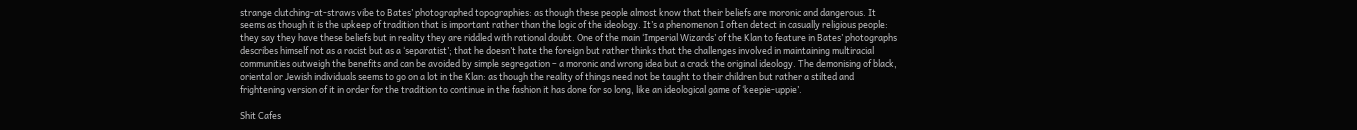strange clutching-at-straws vibe to Bates’ photographed topographies: as though these people almost know that their beliefs are moronic and dangerous. It seems as though it is the upkeep of tradition that is important rather than the logic of the ideology. It’s a phenomenon I often detect in casually religious people: they say they have these beliefs but in reality they are riddled with rational doubt. One of the main ‘Imperial Wizards’ of the Klan to feature in Bates’ photographs describes himself not as a racist but as a ‘separatist’; that he doesn’t hate the foreign but rather thinks that the challenges involved in maintaining multiracial communities outweigh the benefits and can be avoided by simple segregation – a moronic and wrong idea but a crack the original ideology. The demonising of black, oriental or Jewish individuals seems to go on a lot in the Klan: as though the reality of things need not be taught to their children but rather a stilted and frightening version of it in order for the tradition to continue in the fashion it has done for so long, like an ideological game of ‘keepie-uppie’.

Shit Cafes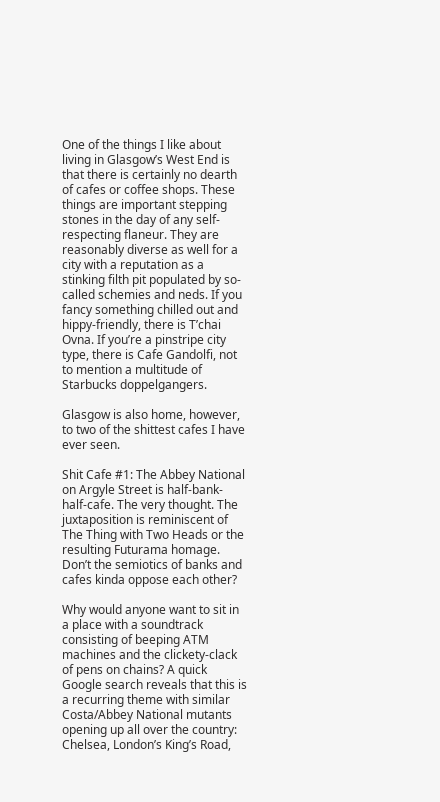One of the things I like about living in Glasgow’s West End is that there is certainly no dearth of cafes or coffee shops. These things are important stepping stones in the day of any self-respecting flaneur. They are reasonably diverse as well for a city with a reputation as a stinking filth pit populated by so-called schemies and neds. If you fancy something chilled out and hippy-friendly, there is T’chai Ovna. If you’re a pinstripe city type, there is Cafe Gandolfi, not to mention a multitude of Starbucks doppelgangers.

Glasgow is also home, however, to two of the shittest cafes I have ever seen.

Shit Cafe #1: The Abbey National on Argyle Street is half-bank-half-cafe. The very thought. The juxtaposition is reminiscent of The Thing with Two Heads or the resulting Futurama homage. Don’t the semiotics of banks and cafes kinda oppose each other?

Why would anyone want to sit in a place with a soundtrack consisting of beeping ATM machines and the clickety-clack of pens on chains? A quick Google search reveals that this is a recurring theme with similar Costa/Abbey National mutants opening up all over the country: Chelsea, London’s King’s Road,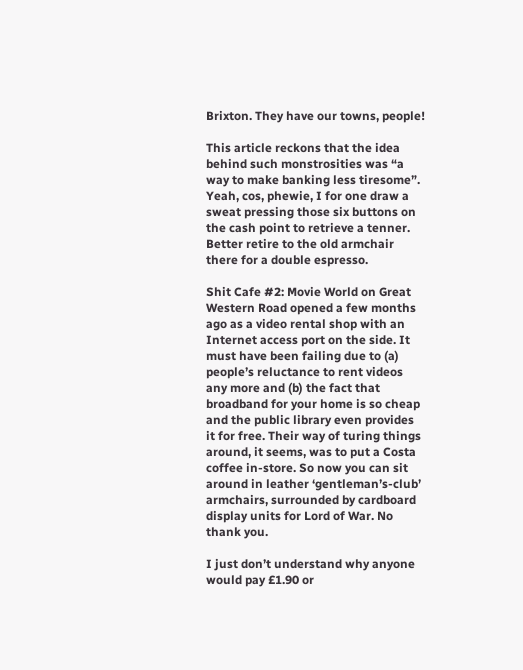Brixton. They have our towns, people!

This article reckons that the idea behind such monstrosities was “a way to make banking less tiresome”. Yeah, cos, phewie, I for one draw a sweat pressing those six buttons on the cash point to retrieve a tenner. Better retire to the old armchair there for a double espresso.

Shit Cafe #2: Movie World on Great Western Road opened a few months ago as a video rental shop with an Internet access port on the side. It must have been failing due to (a) people’s reluctance to rent videos any more and (b) the fact that broadband for your home is so cheap and the public library even provides it for free. Their way of turing things around, it seems, was to put a Costa coffee in-store. So now you can sit around in leather ‘gentleman’s-club’ armchairs, surrounded by cardboard display units for Lord of War. No thank you.

I just don’t understand why anyone would pay £1.90 or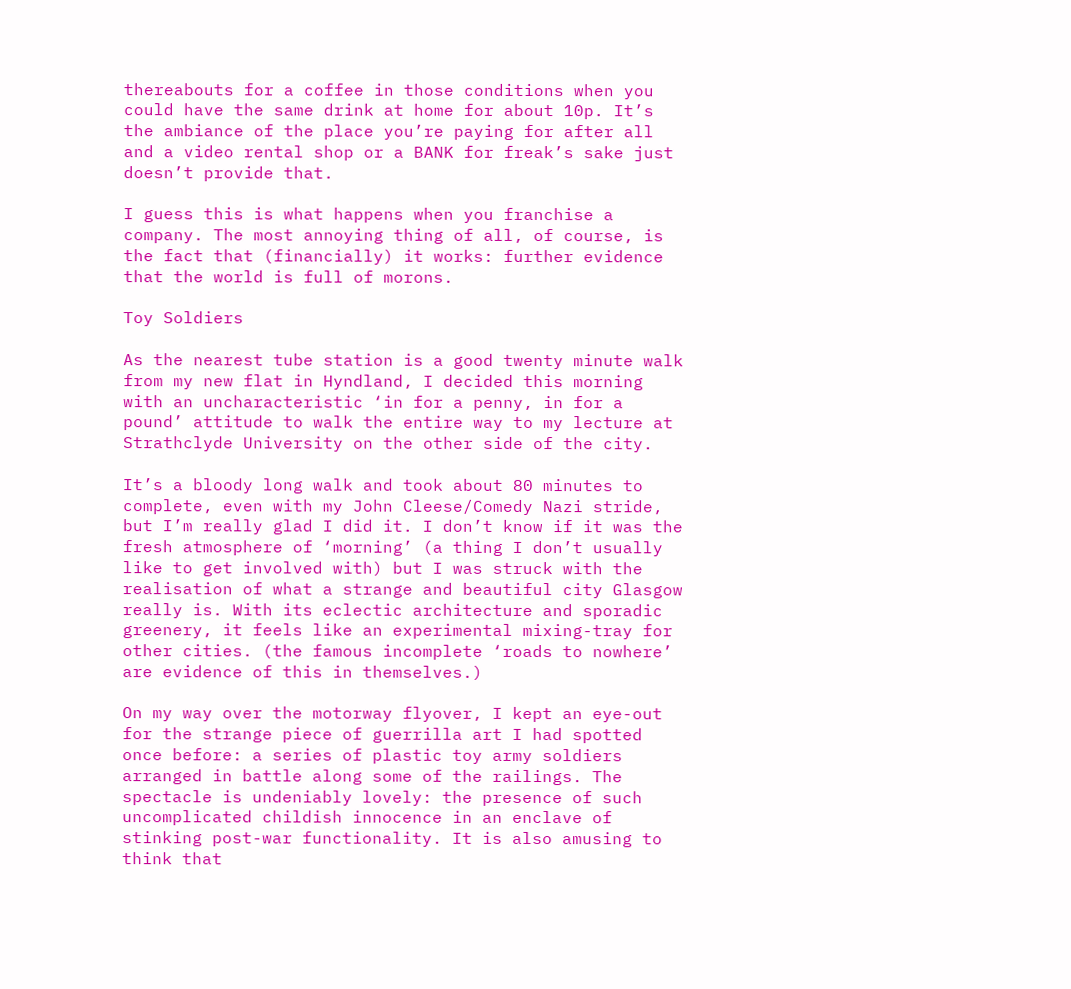thereabouts for a coffee in those conditions when you could have the same drink at home for about 10p. It’s the ambiance of the place you’re paying for after all and a video rental shop or a BANK for freak’s sake just doesn’t provide that.

I guess this is what happens when you franchise a company. The most annoying thing of all, of course, is the fact that (financially) it works: further evidence that the world is full of morons.

Toy Soldiers

As the nearest tube station is a good twenty minute walk from my new flat in Hyndland, I decided this morning with an uncharacteristic ‘in for a penny, in for a pound’ attitude to walk the entire way to my lecture at Strathclyde University on the other side of the city.

It’s a bloody long walk and took about 80 minutes to complete, even with my John Cleese/Comedy Nazi stride, but I’m really glad I did it. I don’t know if it was the fresh atmosphere of ‘morning’ (a thing I don’t usually like to get involved with) but I was struck with the realisation of what a strange and beautiful city Glasgow really is. With its eclectic architecture and sporadic greenery, it feels like an experimental mixing-tray for other cities. (the famous incomplete ‘roads to nowhere’ are evidence of this in themselves.)

On my way over the motorway flyover, I kept an eye-out for the strange piece of guerrilla art I had spotted once before: a series of plastic toy army soldiers arranged in battle along some of the railings. The spectacle is undeniably lovely: the presence of such uncomplicated childish innocence in an enclave of stinking post-war functionality. It is also amusing to think that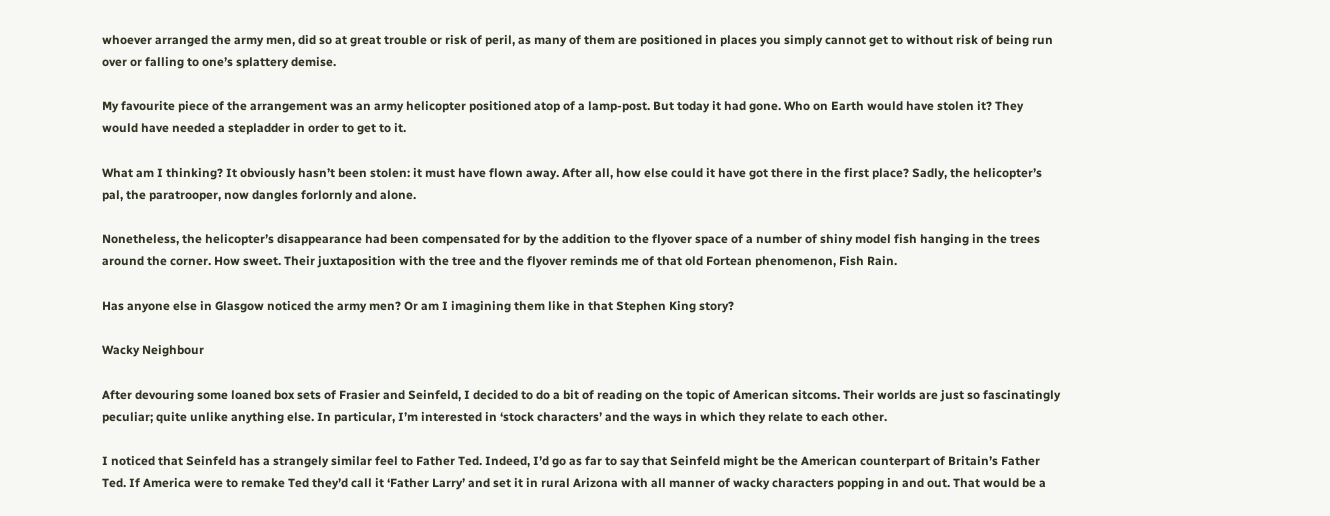whoever arranged the army men, did so at great trouble or risk of peril, as many of them are positioned in places you simply cannot get to without risk of being run over or falling to one’s splattery demise.

My favourite piece of the arrangement was an army helicopter positioned atop of a lamp-post. But today it had gone. Who on Earth would have stolen it? They would have needed a stepladder in order to get to it.

What am I thinking? It obviously hasn’t been stolen: it must have flown away. After all, how else could it have got there in the first place? Sadly, the helicopter’s pal, the paratrooper, now dangles forlornly and alone.

Nonetheless, the helicopter’s disappearance had been compensated for by the addition to the flyover space of a number of shiny model fish hanging in the trees around the corner. How sweet. Their juxtaposition with the tree and the flyover reminds me of that old Fortean phenomenon, Fish Rain.

Has anyone else in Glasgow noticed the army men? Or am I imagining them like in that Stephen King story?

Wacky Neighbour

After devouring some loaned box sets of Frasier and Seinfeld, I decided to do a bit of reading on the topic of American sitcoms. Their worlds are just so fascinatingly peculiar; quite unlike anything else. In particular, I’m interested in ‘stock characters’ and the ways in which they relate to each other.

I noticed that Seinfeld has a strangely similar feel to Father Ted. Indeed, I’d go as far to say that Seinfeld might be the American counterpart of Britain’s Father Ted. If America were to remake Ted they’d call it ‘Father Larry’ and set it in rural Arizona with all manner of wacky characters popping in and out. That would be a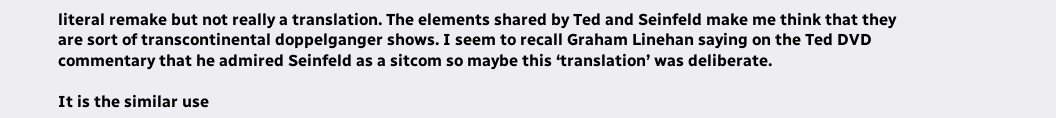literal remake but not really a translation. The elements shared by Ted and Seinfeld make me think that they are sort of transcontinental doppelganger shows. I seem to recall Graham Linehan saying on the Ted DVD commentary that he admired Seinfeld as a sitcom so maybe this ‘translation’ was deliberate.

It is the similar use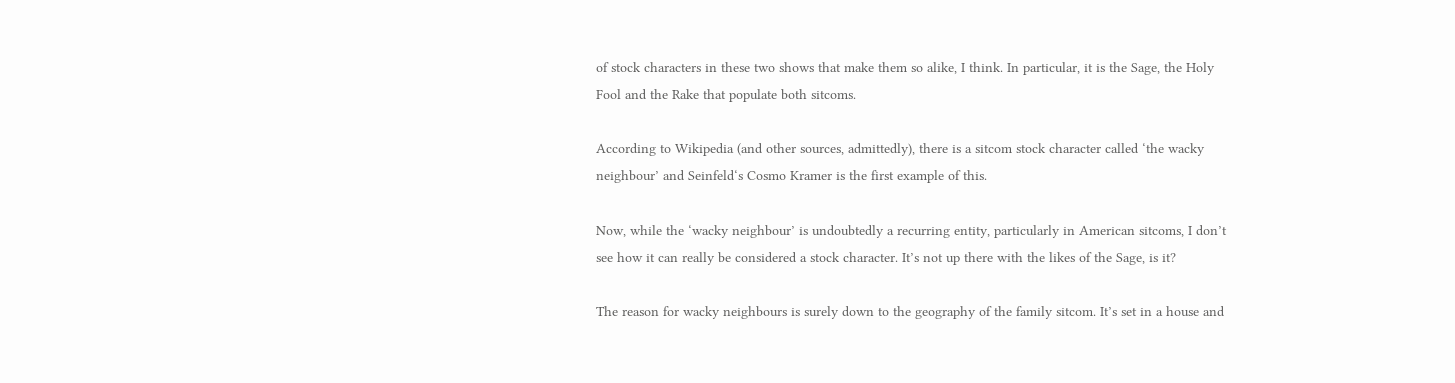of stock characters in these two shows that make them so alike, I think. In particular, it is the Sage, the Holy Fool and the Rake that populate both sitcoms.

According to Wikipedia (and other sources, admittedly), there is a sitcom stock character called ‘the wacky neighbour’ and Seinfeld‘s Cosmo Kramer is the first example of this.

Now, while the ‘wacky neighbour’ is undoubtedly a recurring entity, particularly in American sitcoms, I don’t see how it can really be considered a stock character. It’s not up there with the likes of the Sage, is it?

The reason for wacky neighbours is surely down to the geography of the family sitcom. It’s set in a house and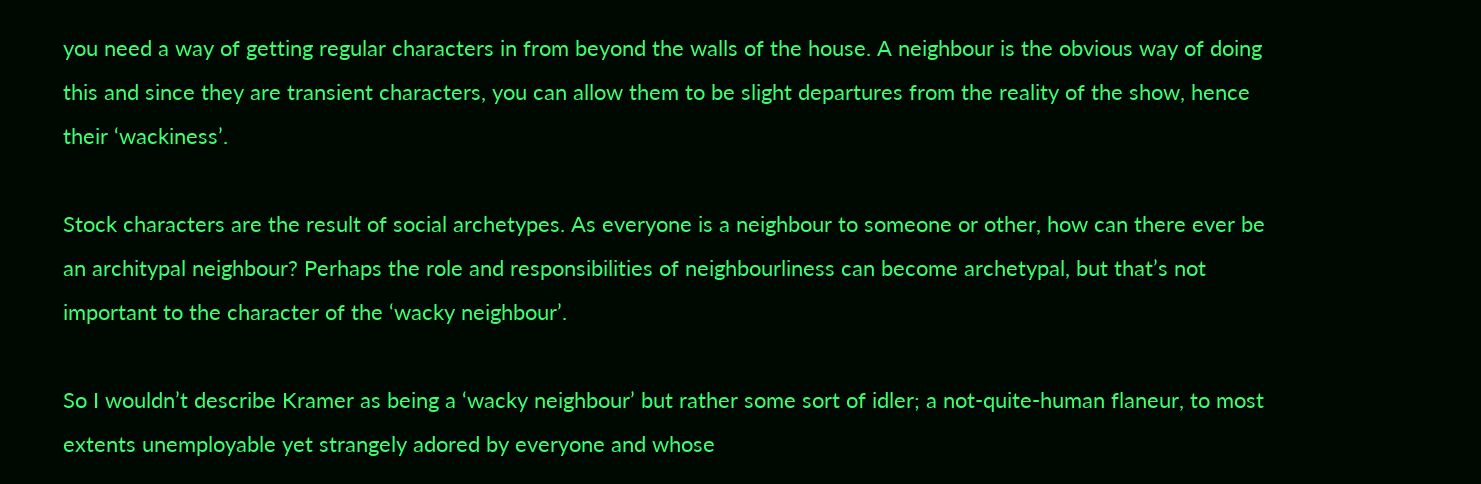you need a way of getting regular characters in from beyond the walls of the house. A neighbour is the obvious way of doing this and since they are transient characters, you can allow them to be slight departures from the reality of the show, hence their ‘wackiness’.

Stock characters are the result of social archetypes. As everyone is a neighbour to someone or other, how can there ever be an architypal neighbour? Perhaps the role and responsibilities of neighbourliness can become archetypal, but that’s not important to the character of the ‘wacky neighbour’.

So I wouldn’t describe Kramer as being a ‘wacky neighbour’ but rather some sort of idler; a not-quite-human flaneur, to most extents unemployable yet strangely adored by everyone and whose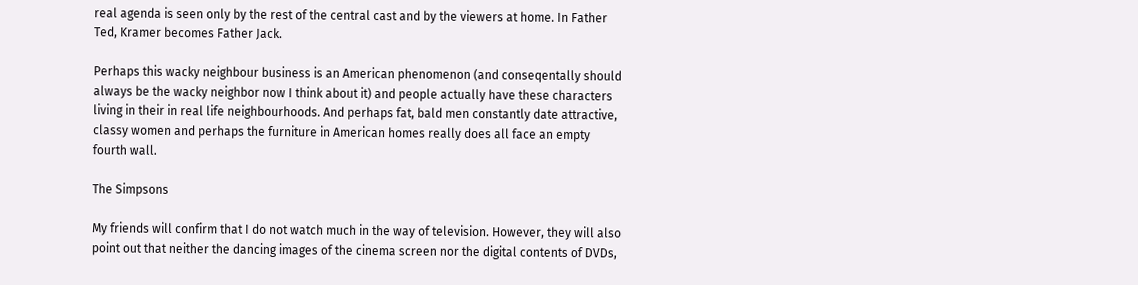real agenda is seen only by the rest of the central cast and by the viewers at home. In Father Ted, Kramer becomes Father Jack.

Perhaps this wacky neighbour business is an American phenomenon (and conseqentally should always be the wacky neighbor now I think about it) and people actually have these characters living in their in real life neighbourhoods. And perhaps fat, bald men constantly date attractive, classy women and perhaps the furniture in American homes really does all face an empty fourth wall.

The Simpsons

My friends will confirm that I do not watch much in the way of television. However, they will also point out that neither the dancing images of the cinema screen nor the digital contents of DVDs,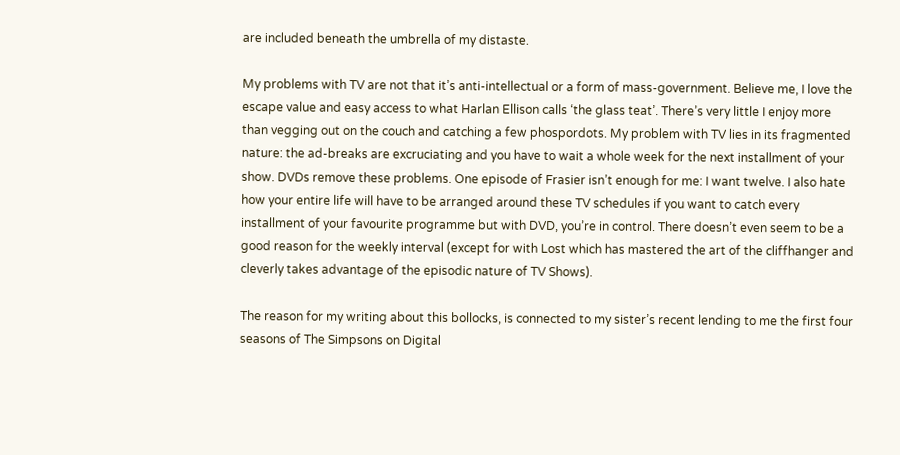are included beneath the umbrella of my distaste.

My problems with TV are not that it’s anti-intellectual or a form of mass-government. Believe me, I love the escape value and easy access to what Harlan Ellison calls ‘the glass teat’. There’s very little I enjoy more than vegging out on the couch and catching a few phospordots. My problem with TV lies in its fragmented nature: the ad-breaks are excruciating and you have to wait a whole week for the next installment of your show. DVDs remove these problems. One episode of Frasier isn’t enough for me: I want twelve. I also hate how your entire life will have to be arranged around these TV schedules if you want to catch every installment of your favourite programme but with DVD, you’re in control. There doesn’t even seem to be a good reason for the weekly interval (except for with Lost which has mastered the art of the cliffhanger and cleverly takes advantage of the episodic nature of TV Shows).

The reason for my writing about this bollocks, is connected to my sister’s recent lending to me the first four seasons of The Simpsons on Digital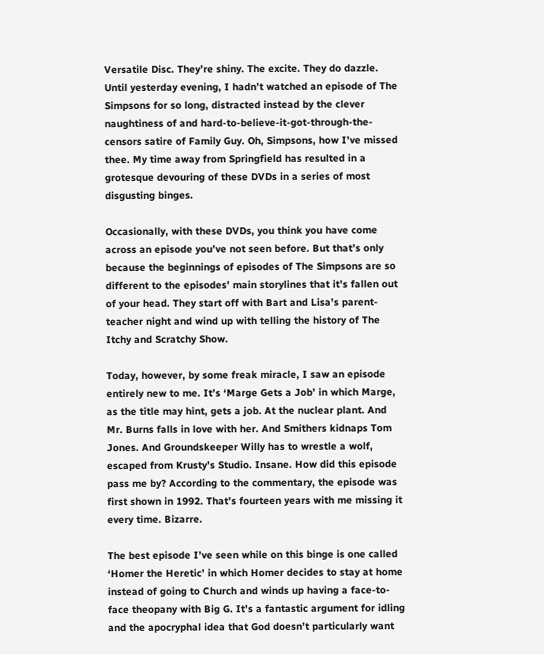Versatile Disc. They’re shiny. The excite. They do dazzle. Until yesterday evening, I hadn’t watched an episode of The Simpsons for so long, distracted instead by the clever naughtiness of and hard-to-believe-it-got-through-the-censors satire of Family Guy. Oh, Simpsons, how I’ve missed thee. My time away from Springfield has resulted in a grotesque devouring of these DVDs in a series of most disgusting binges.

Occasionally, with these DVDs, you think you have come across an episode you’ve not seen before. But that’s only because the beginnings of episodes of The Simpsons are so different to the episodes’ main storylines that it’s fallen out of your head. They start off with Bart and Lisa’s parent-teacher night and wind up with telling the history of The Itchy and Scratchy Show.

Today, however, by some freak miracle, I saw an episode entirely new to me. It’s ‘Marge Gets a Job’ in which Marge, as the title may hint, gets a job. At the nuclear plant. And Mr. Burns falls in love with her. And Smithers kidnaps Tom Jones. And Groundskeeper Willy has to wrestle a wolf, escaped from Krusty’s Studio. Insane. How did this episode pass me by? According to the commentary, the episode was first shown in 1992. That’s fourteen years with me missing it every time. Bizarre.

The best episode I’ve seen while on this binge is one called ‘Homer the Heretic’ in which Homer decides to stay at home instead of going to Church and winds up having a face-to-face theopany with Big G. It’s a fantastic argument for idling and the apocryphal idea that God doesn’t particularly want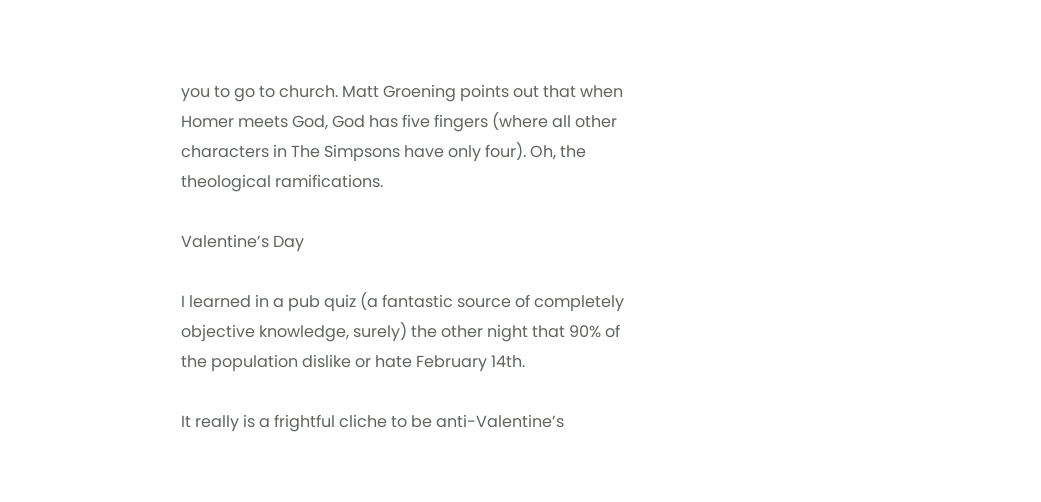you to go to church. Matt Groening points out that when Homer meets God, God has five fingers (where all other characters in The Simpsons have only four). Oh, the theological ramifications.

Valentine’s Day

I learned in a pub quiz (a fantastic source of completely objective knowledge, surely) the other night that 90% of the population dislike or hate February 14th.

It really is a frightful cliche to be anti-Valentine’s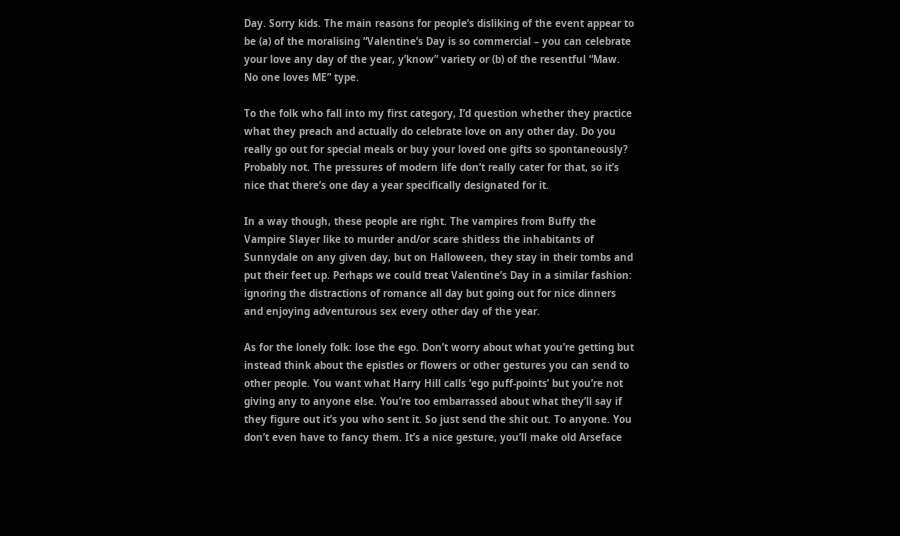Day. Sorry kids. The main reasons for people’s disliking of the event appear to be (a) of the moralising “Valentine’s Day is so commercial – you can celebrate your love any day of the year, y’know” variety or (b) of the resentful “Maw. No one loves ME” type.

To the folk who fall into my first category, I’d question whether they practice what they preach and actually do celebrate love on any other day. Do you really go out for special meals or buy your loved one gifts so spontaneously? Probably not. The pressures of modern life don’t really cater for that, so it’s nice that there’s one day a year specifically designated for it.

In a way though, these people are right. The vampires from Buffy the Vampire Slayer like to murder and/or scare shitless the inhabitants of Sunnydale on any given day, but on Halloween, they stay in their tombs and put their feet up. Perhaps we could treat Valentine’s Day in a similar fashion: ignoring the distractions of romance all day but going out for nice dinners and enjoying adventurous sex every other day of the year.

As for the lonely folk: lose the ego. Don’t worry about what you’re getting but instead think about the epistles or flowers or other gestures you can send to other people. You want what Harry Hill calls ‘ego puff-points’ but you’re not giving any to anyone else. You’re too embarrassed about what they’ll say if they figure out it’s you who sent it. So just send the shit out. To anyone. You don’t even have to fancy them. It’s a nice gesture, you’ll make old Arseface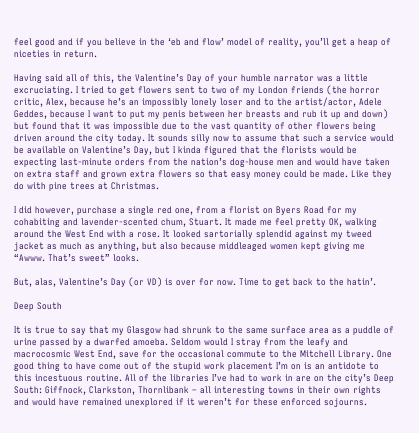feel good and if you believe in the ‘eb and flow’ model of reality, you’ll get a heap of niceties in return.

Having said all of this, the Valentine’s Day of your humble narrator was a little excruciating. I tried to get flowers sent to two of my London friends (the horror critic, Alex, because he’s an impossibly lonely loser and to the artist/actor, Adele Geddes, because I want to put my penis between her breasts and rub it up and down) but found that it was impossible due to the vast quantity of other flowers being driven around the city today. It sounds silly now to assume that such a service would be available on Valentine’s Day, but I kinda figured that the florists would be expecting last-minute orders from the nation’s dog-house men and would have taken on extra staff and grown extra flowers so that easy money could be made. Like they do with pine trees at Christmas.

I did however, purchase a single red one, from a florist on Byers Road for my cohabiting and lavender-scented chum, Stuart. It made me feel pretty OK, walking around the West End with a rose. It looked sartorially splendid against my tweed jacket as much as anything, but also because middleaged women kept giving me “Awww. That’s sweet” looks.

But, alas, Valentine’s Day (or VD) is over for now. Time to get back to the hatin’.

Deep South

It is true to say that my Glasgow had shrunk to the same surface area as a puddle of urine passed by a dwarfed amoeba. Seldom would I stray from the leafy and macrocosmic West End, save for the occasional commute to the Mitchell Library. One good thing to have come out of the stupid work placement I’m on is an antidote to this incestuous routine. All of the libraries I’ve had to work in are on the city’s Deep South: Giffnock, Clarkston, Thornlibank – all interesting towns in their own rights and would have remained unexplored if it weren’t for these enforced sojourns.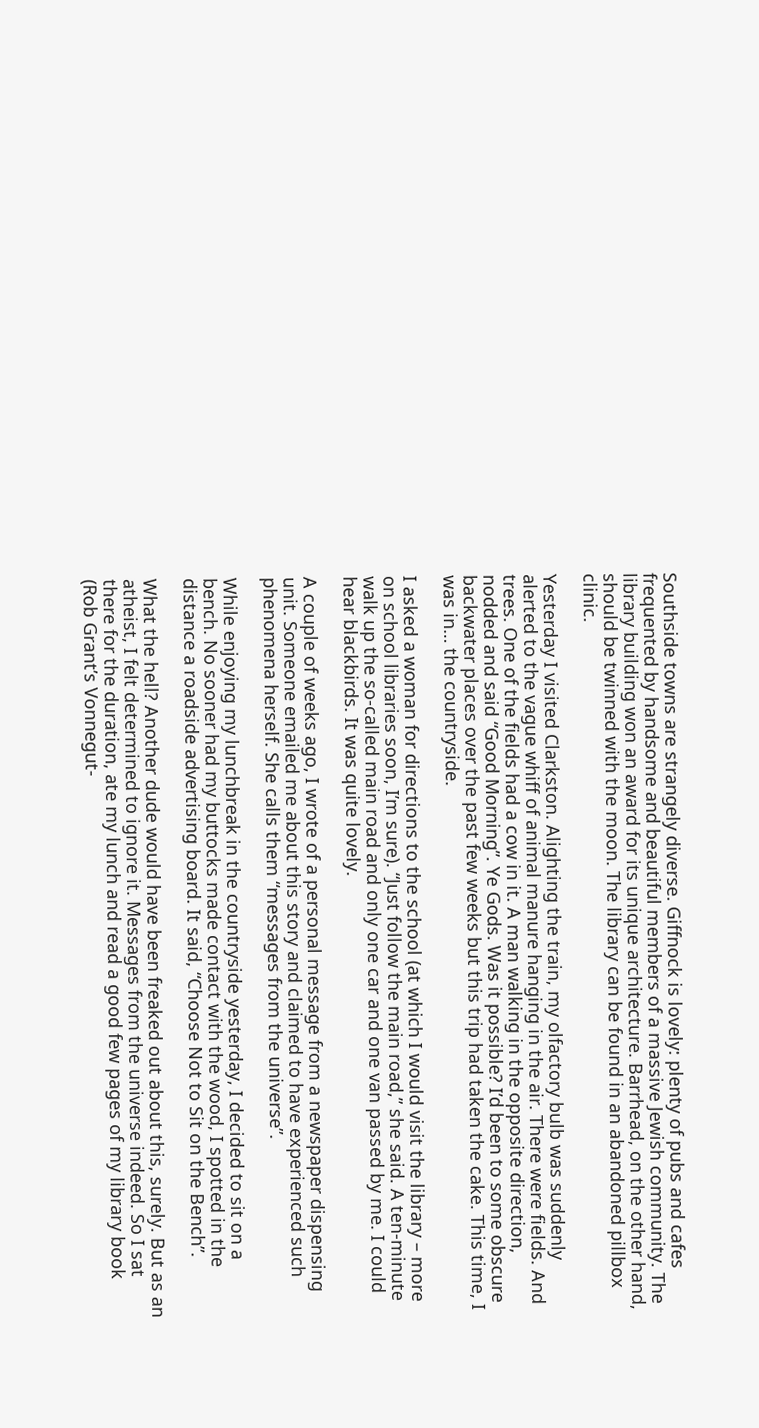Southside towns are strangely diverse. Giffnock is lovely: plenty of pubs and cafes frequented by handsome and beautiful members of a massive Jewish community. The library building won an award for its unique architecture. Barrhead, on the other hand, should be twinned with the moon. The library can be found in an abandoned pillbox clinic.

Yesterday I visited Clarkston. Alighting the train, my olfactory bulb was suddenly alerted to the vague whiff of animal manure hanging in the air. There were fields. And trees. One of the fields had a cow in it. A man walking in the opposite direction, nodded and said “Good Morning”. Ye Gods. Was it possible? I’d been to some obscure backwater places over the past few weeks but this trip had taken the cake. This time, I was in… the countryside.

I asked a woman for directions to the school (at which I would visit the library – more on school libraries soon, I’m sure). “Just follow the main road,” she said. A ten-minute walk up the so-called main road and only one car and one van passed by me. I could hear blackbirds. It was quite lovely.

A couple of weeks ago, I wrote of a personal message from a newspaper dispensing unit. Someone emailed me about this story and claimed to have experienced such phenomena herself. She calls them “messages from the universe”.

While enjoying my lunchbreak in the countryside yesterday, I decided to sit on a bench. No sooner had my buttocks made contact with the wood, I spotted in the distance a roadside advertising board. It said, “Choose Not to Sit on the Bench”.

What the hell? Another dude would have been freaked out about this, surely. But as an atheist, I felt determined to ignore it. Messages from the universe indeed. So I sat there for the duration, ate my lunch and read a good few pages of my library book (Rob Grant’s Vonnegut-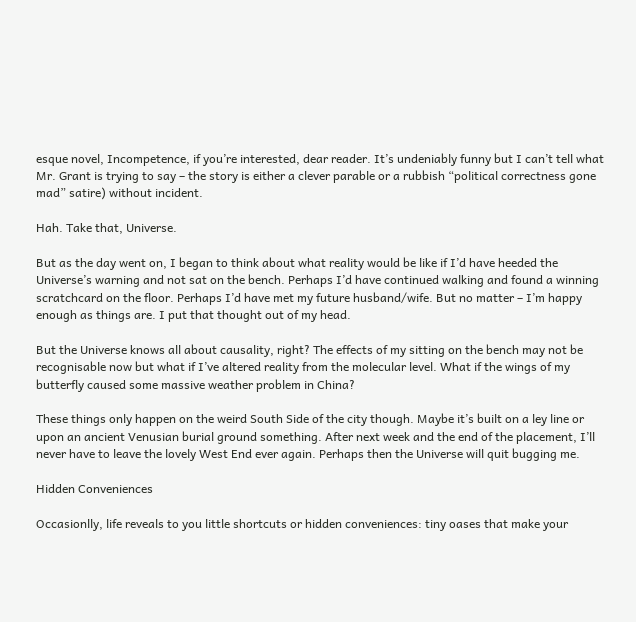esque novel, Incompetence, if you’re interested, dear reader. It’s undeniably funny but I can’t tell what Mr. Grant is trying to say – the story is either a clever parable or a rubbish “political correctness gone mad” satire) without incident.

Hah. Take that, Universe.

But as the day went on, I began to think about what reality would be like if I’d have heeded the Universe’s warning and not sat on the bench. Perhaps I’d have continued walking and found a winning scratchcard on the floor. Perhaps I’d have met my future husband/wife. But no matter – I’m happy enough as things are. I put that thought out of my head.

But the Universe knows all about causality, right? The effects of my sitting on the bench may not be recognisable now but what if I’ve altered reality from the molecular level. What if the wings of my butterfly caused some massive weather problem in China?

These things only happen on the weird South Side of the city though. Maybe it’s built on a ley line or upon an ancient Venusian burial ground something. After next week and the end of the placement, I’ll never have to leave the lovely West End ever again. Perhaps then the Universe will quit bugging me.

Hidden Conveniences

Occasionlly, life reveals to you little shortcuts or hidden conveniences: tiny oases that make your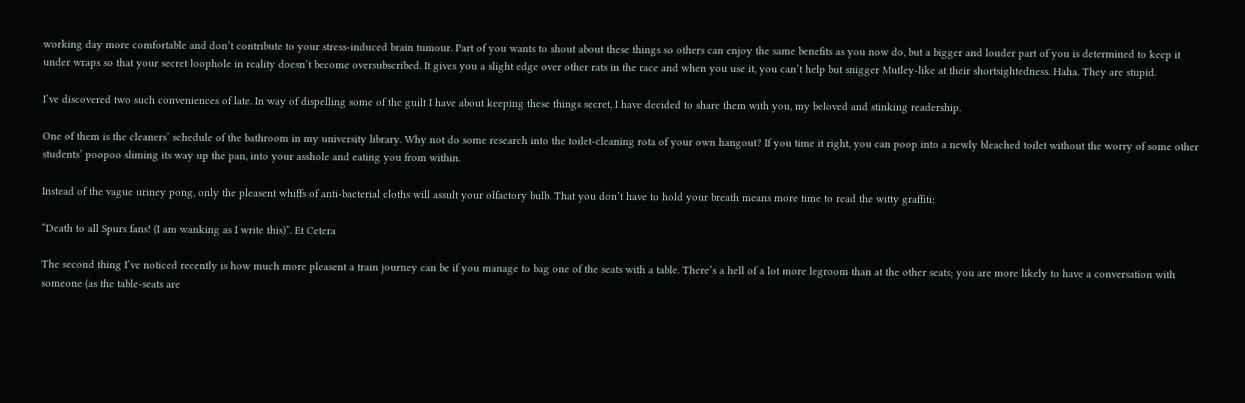working day more comfortable and don’t contribute to your stress-induced brain tumour. Part of you wants to shout about these things so others can enjoy the same benefits as you now do, but a bigger and louder part of you is determined to keep it under wraps so that your secret loophole in reality doesn’t become oversubscribed. It gives you a slight edge over other rats in the race and when you use it, you can’t help but snigger Mutley-like at their shortsightedness. Haha. They are stupid.

I’ve discovered two such conveniences of late. In way of dispelling some of the guilt I have about keeping these things secret, I have decided to share them with you, my beloved and stinking readership.

One of them is the cleaners’ schedule of the bathroom in my university library. Why not do some research into the toilet-cleaning rota of your own hangout? If you time it right, you can poop into a newly bleached toilet without the worry of some other students’ poopoo sliming its way up the pan, into your asshole and eating you from within.

Instead of the vague uriney pong, only the pleasent whiffs of anti-bacterial cloths will assult your olfactory bulb. That you don’t have to hold your breath means more time to read the witty graffiti:

“Death to all Spurs fans! (I am wanking as I write this)”. Et Cetera

The second thing I’ve noticed recently is how much more pleasent a train journey can be if you manage to bag one of the seats with a table. There’s a hell of a lot more legroom than at the other seats; you are more likely to have a conversation with someone (as the table-seats are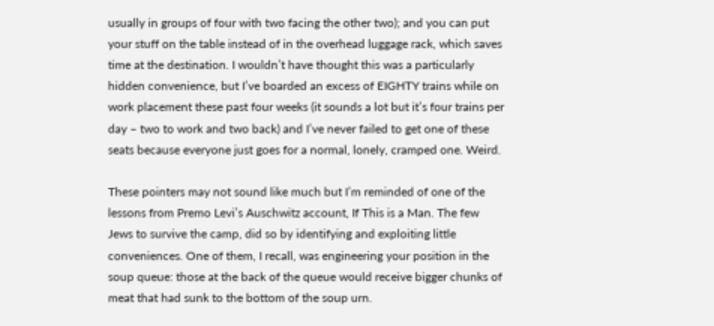usually in groups of four with two facing the other two); and you can put your stuff on the table instead of in the overhead luggage rack, which saves time at the destination. I wouldn’t have thought this was a particularly hidden convenience, but I’ve boarded an excess of EIGHTY trains while on work placement these past four weeks (it sounds a lot but it’s four trains per day – two to work and two back) and I’ve never failed to get one of these seats because everyone just goes for a normal, lonely, cramped one. Weird.

These pointers may not sound like much but I’m reminded of one of the lessons from Premo Levi’s Auschwitz account, If This is a Man. The few Jews to survive the camp, did so by identifying and exploiting little conveniences. One of them, I recall, was engineering your position in the soup queue: those at the back of the queue would receive bigger chunks of meat that had sunk to the bottom of the soup urn.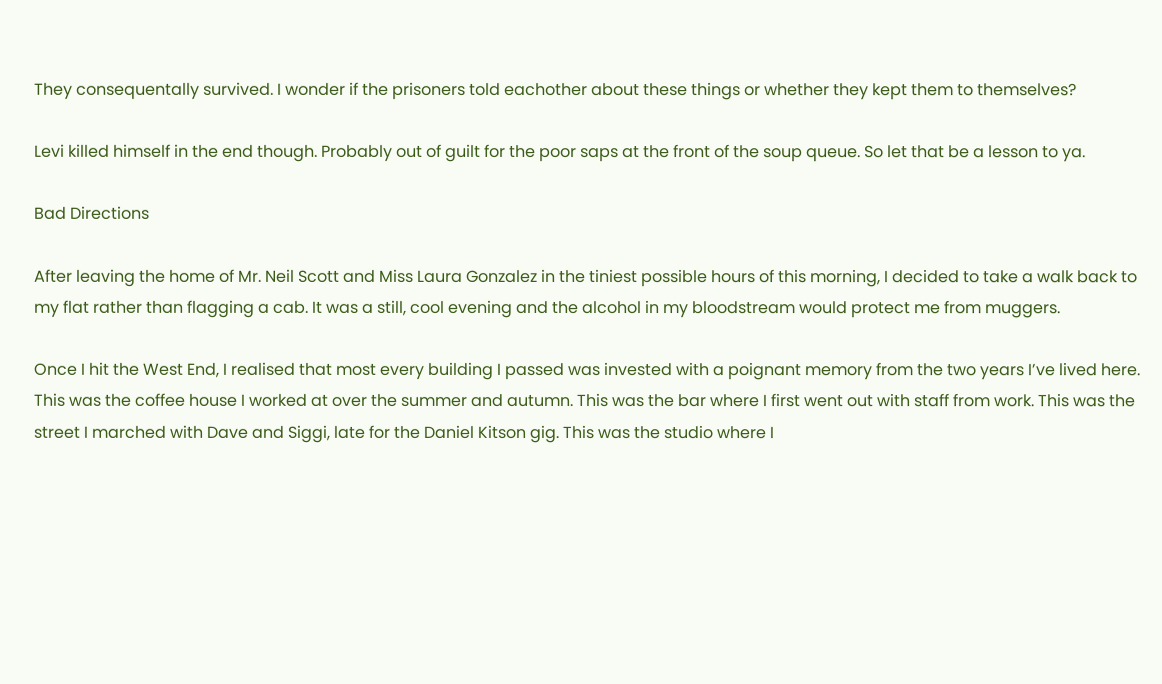They consequentally survived. I wonder if the prisoners told eachother about these things or whether they kept them to themselves?

Levi killed himself in the end though. Probably out of guilt for the poor saps at the front of the soup queue. So let that be a lesson to ya.

Bad Directions

After leaving the home of Mr. Neil Scott and Miss Laura Gonzalez in the tiniest possible hours of this morning, I decided to take a walk back to my flat rather than flagging a cab. It was a still, cool evening and the alcohol in my bloodstream would protect me from muggers.

Once I hit the West End, I realised that most every building I passed was invested with a poignant memory from the two years I’ve lived here. This was the coffee house I worked at over the summer and autumn. This was the bar where I first went out with staff from work. This was the street I marched with Dave and Siggi, late for the Daniel Kitson gig. This was the studio where I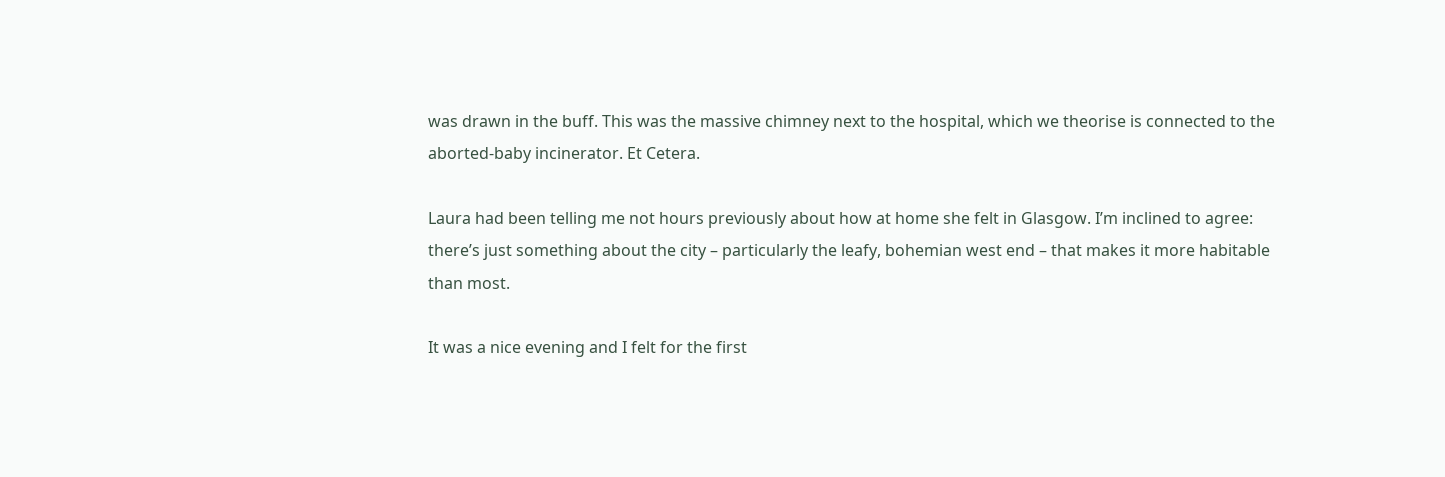was drawn in the buff. This was the massive chimney next to the hospital, which we theorise is connected to the aborted-baby incinerator. Et Cetera.

Laura had been telling me not hours previously about how at home she felt in Glasgow. I’m inclined to agree: there’s just something about the city – particularly the leafy, bohemian west end – that makes it more habitable than most.

It was a nice evening and I felt for the first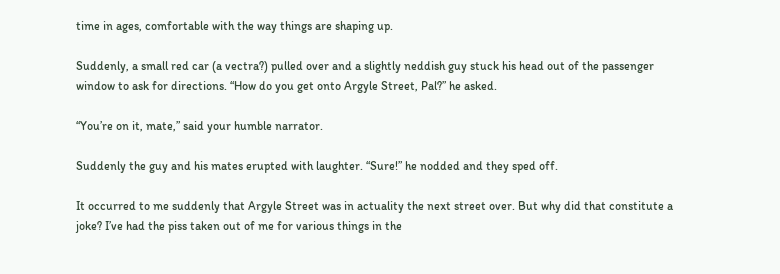time in ages, comfortable with the way things are shaping up.

Suddenly, a small red car (a vectra?) pulled over and a slightly neddish guy stuck his head out of the passenger window to ask for directions. “How do you get onto Argyle Street, Pal?” he asked.

“You’re on it, mate,” said your humble narrator.

Suddenly the guy and his mates erupted with laughter. “Sure!” he nodded and they sped off.

It occurred to me suddenly that Argyle Street was in actuality the next street over. But why did that constitute a joke? I’ve had the piss taken out of me for various things in the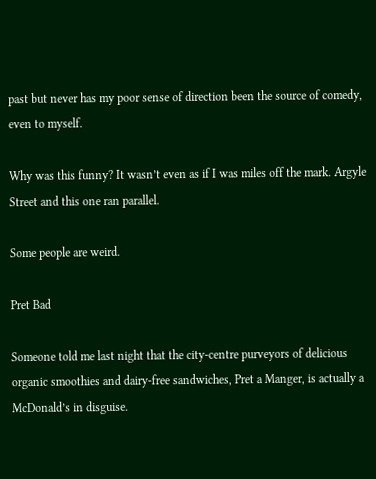past but never has my poor sense of direction been the source of comedy, even to myself.

Why was this funny? It wasn’t even as if I was miles off the mark. Argyle Street and this one ran parallel.

Some people are weird.

Pret Bad

Someone told me last night that the city-centre purveyors of delicious organic smoothies and dairy-free sandwiches, Pret a Manger, is actually a McDonald’s in disguise.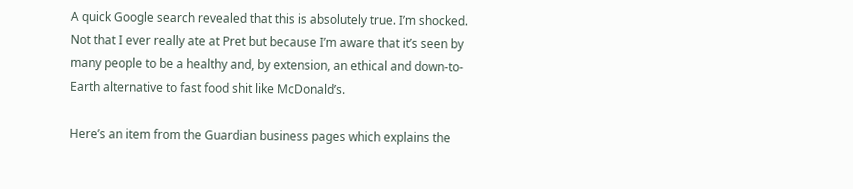A quick Google search revealed that this is absolutely true. I’m shocked. Not that I ever really ate at Pret but because I’m aware that it’s seen by many people to be a healthy and, by extension, an ethical and down-to-Earth alternative to fast food shit like McDonald’s.

Here’s an item from the Guardian business pages which explains the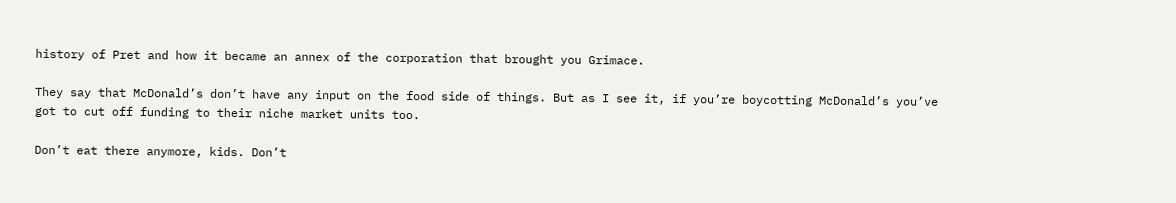history of Pret and how it became an annex of the corporation that brought you Grimace.

They say that McDonald’s don’t have any input on the food side of things. But as I see it, if you’re boycotting McDonald’s you’ve got to cut off funding to their niche market units too.

Don’t eat there anymore, kids. Don’t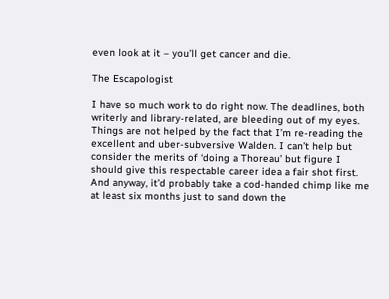even look at it – you’ll get cancer and die.

The Escapologist

I have so much work to do right now. The deadlines, both writerly and library-related, are bleeding out of my eyes. Things are not helped by the fact that I’m re-reading the excellent and uber-subversive Walden. I can’t help but consider the merits of ‘doing a Thoreau’ but figure I should give this respectable career idea a fair shot first. And anyway, it’d probably take a cod-handed chimp like me at least six months just to sand down the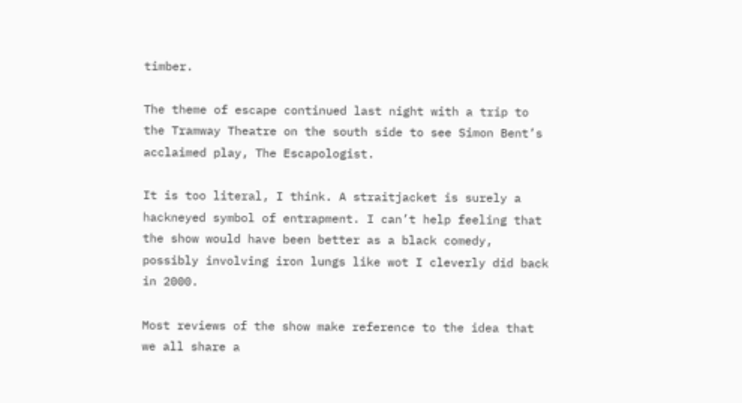timber.

The theme of escape continued last night with a trip to the Tramway Theatre on the south side to see Simon Bent’s acclaimed play, The Escapologist.

It is too literal, I think. A straitjacket is surely a hackneyed symbol of entrapment. I can’t help feeling that the show would have been better as a black comedy, possibly involving iron lungs like wot I cleverly did back in 2000.

Most reviews of the show make reference to the idea that we all share a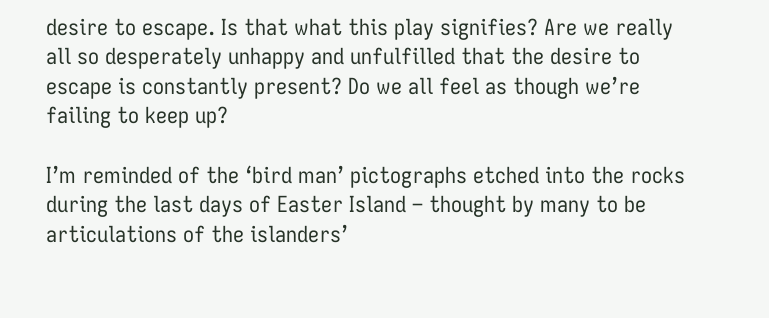desire to escape. Is that what this play signifies? Are we really all so desperately unhappy and unfulfilled that the desire to escape is constantly present? Do we all feel as though we’re failing to keep up?

I’m reminded of the ‘bird man’ pictographs etched into the rocks during the last days of Easter Island – thought by many to be articulations of the islanders’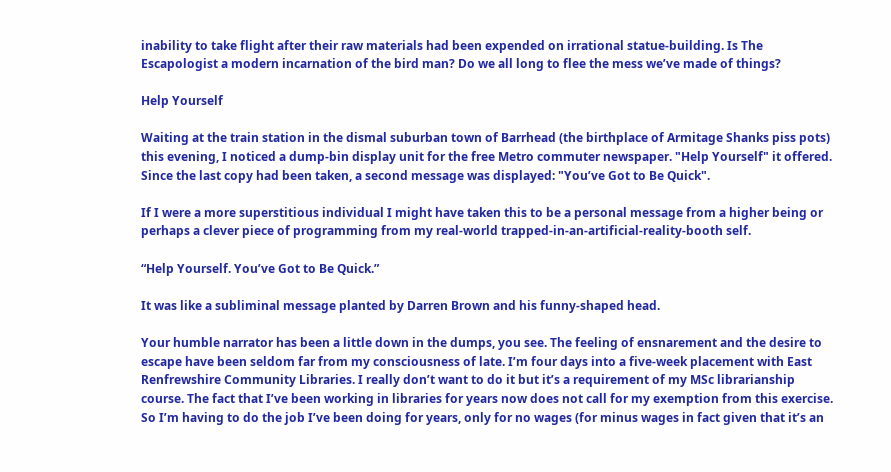inability to take flight after their raw materials had been expended on irrational statue-building. Is The Escapologist a modern incarnation of the bird man? Do we all long to flee the mess we’ve made of things?

Help Yourself

Waiting at the train station in the dismal suburban town of Barrhead (the birthplace of Armitage Shanks piss pots) this evening, I noticed a dump-bin display unit for the free Metro commuter newspaper. "Help Yourself" it offered. Since the last copy had been taken, a second message was displayed: "You’ve Got to Be Quick".

If I were a more superstitious individual I might have taken this to be a personal message from a higher being or perhaps a clever piece of programming from my real-world trapped-in-an-artificial-reality-booth self.

“Help Yourself. You’ve Got to Be Quick.”

It was like a subliminal message planted by Darren Brown and his funny-shaped head.

Your humble narrator has been a little down in the dumps, you see. The feeling of ensnarement and the desire to escape have been seldom far from my consciousness of late. I’m four days into a five-week placement with East Renfrewshire Community Libraries. I really don’t want to do it but it’s a requirement of my MSc librarianship course. The fact that I’ve been working in libraries for years now does not call for my exemption from this exercise. So I’m having to do the job I’ve been doing for years, only for no wages (for minus wages in fact given that it’s an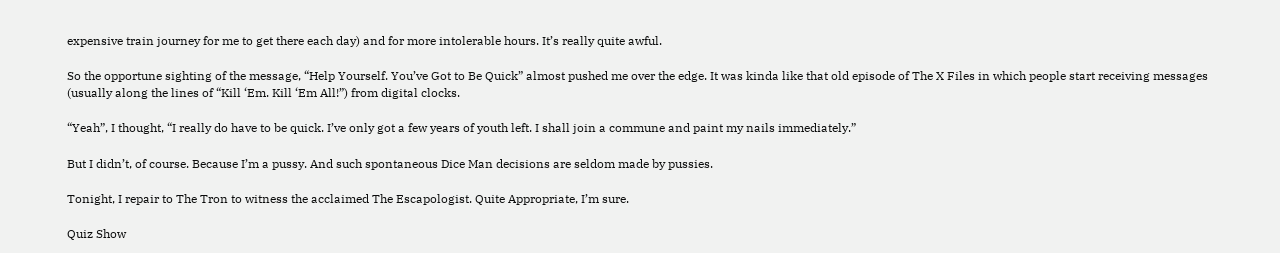expensive train journey for me to get there each day) and for more intolerable hours. It’s really quite awful.

So the opportune sighting of the message, “Help Yourself. You’ve Got to Be Quick” almost pushed me over the edge. It was kinda like that old episode of The X Files in which people start receiving messages (usually along the lines of “Kill ‘Em. Kill ‘Em All!”) from digital clocks.

“Yeah”, I thought, “I really do have to be quick. I’ve only got a few years of youth left. I shall join a commune and paint my nails immediately.”

But I didn’t, of course. Because I’m a pussy. And such spontaneous Dice Man decisions are seldom made by pussies.

Tonight, I repair to The Tron to witness the acclaimed The Escapologist. Quite Appropriate, I’m sure.

Quiz Show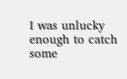I was unlucky enough to catch some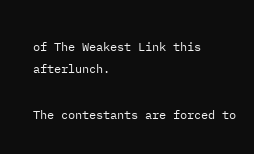of The Weakest Link this afterlunch.

The contestants are forced to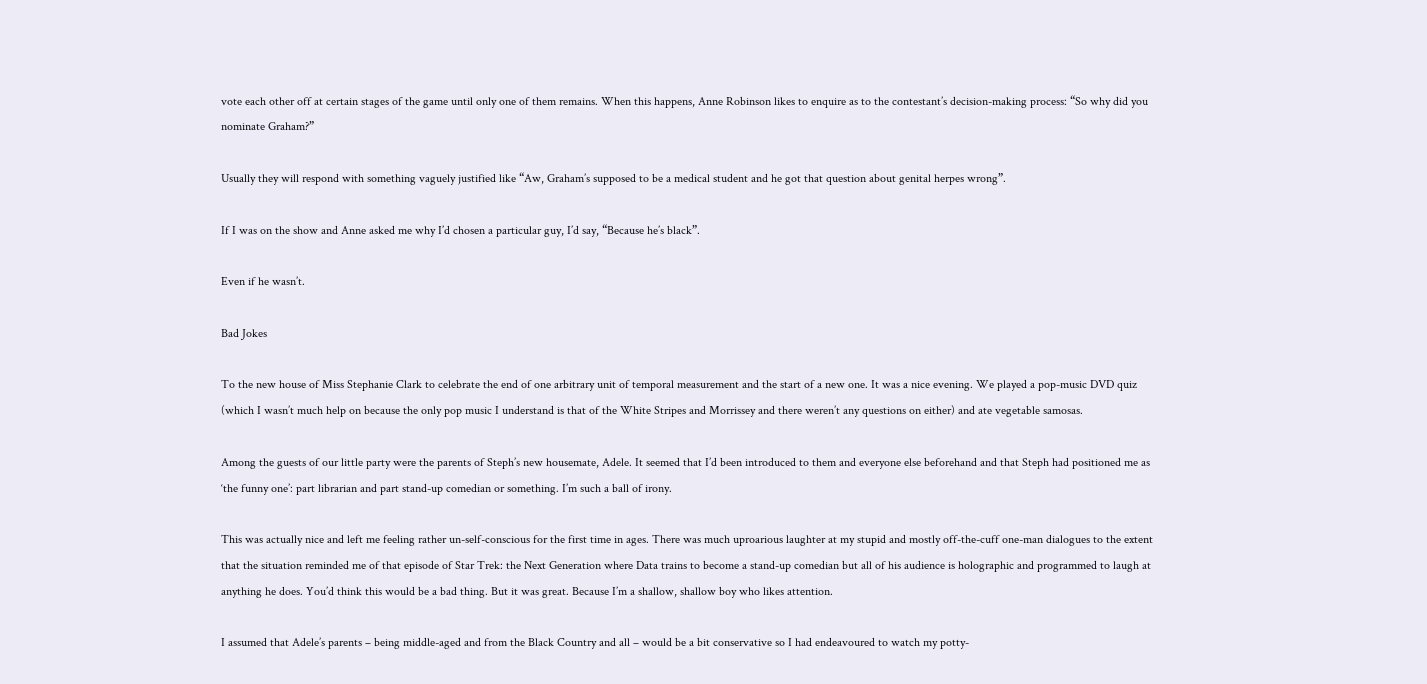vote each other off at certain stages of the game until only one of them remains. When this happens, Anne Robinson likes to enquire as to the contestant’s decision-making process: “So why did you nominate Graham?”

Usually they will respond with something vaguely justified like “Aw, Graham’s supposed to be a medical student and he got that question about genital herpes wrong”.

If I was on the show and Anne asked me why I’d chosen a particular guy, I’d say, “Because he’s black”.

Even if he wasn’t.

Bad Jokes

To the new house of Miss Stephanie Clark to celebrate the end of one arbitrary unit of temporal measurement and the start of a new one. It was a nice evening. We played a pop-music DVD quiz (which I wasn’t much help on because the only pop music I understand is that of the White Stripes and Morrissey and there weren’t any questions on either) and ate vegetable samosas.

Among the guests of our little party were the parents of Steph’s new housemate, Adele. It seemed that I’d been introduced to them and everyone else beforehand and that Steph had positioned me as ‘the funny one’: part librarian and part stand-up comedian or something. I’m such a ball of irony.

This was actually nice and left me feeling rather un-self-conscious for the first time in ages. There was much uproarious laughter at my stupid and mostly off-the-cuff one-man dialogues to the extent that the situation reminded me of that episode of Star Trek: the Next Generation where Data trains to become a stand-up comedian but all of his audience is holographic and programmed to laugh at anything he does. You’d think this would be a bad thing. But it was great. Because I’m a shallow, shallow boy who likes attention.

I assumed that Adele’s parents – being middle-aged and from the Black Country and all – would be a bit conservative so I had endeavoured to watch my potty-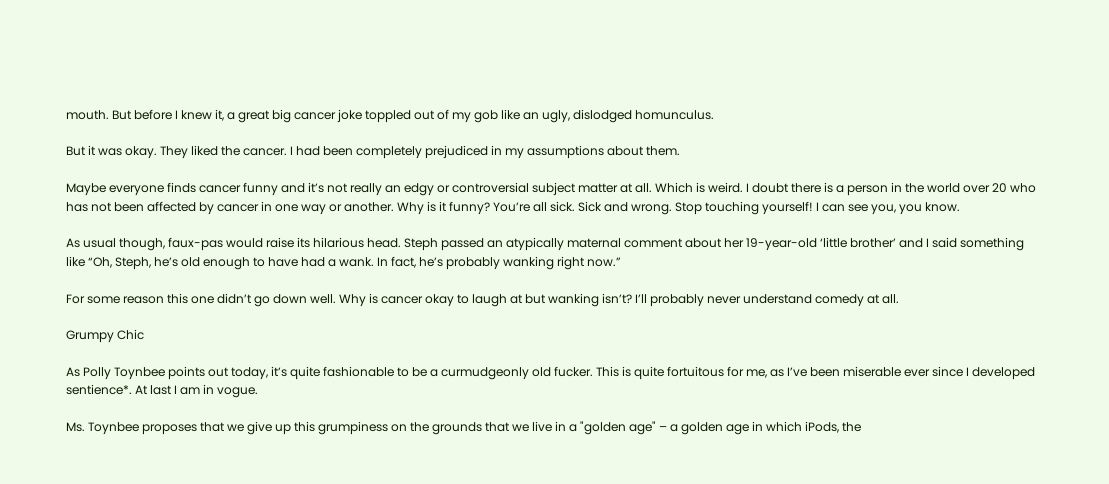mouth. But before I knew it, a great big cancer joke toppled out of my gob like an ugly, dislodged homunculus.

But it was okay. They liked the cancer. I had been completely prejudiced in my assumptions about them.

Maybe everyone finds cancer funny and it’s not really an edgy or controversial subject matter at all. Which is weird. I doubt there is a person in the world over 20 who has not been affected by cancer in one way or another. Why is it funny? You’re all sick. Sick and wrong. Stop touching yourself! I can see you, you know.

As usual though, faux-pas would raise its hilarious head. Steph passed an atypically maternal comment about her 19-year-old ‘little brother’ and I said something like “Oh, Steph, he’s old enough to have had a wank. In fact, he’s probably wanking right now.”

For some reason this one didn’t go down well. Why is cancer okay to laugh at but wanking isn’t? I’ll probably never understand comedy at all.

Grumpy Chic

As Polly Toynbee points out today, it’s quite fashionable to be a curmudgeonly old fucker. This is quite fortuitous for me, as I’ve been miserable ever since I developed sentience*. At last I am in vogue.

Ms. Toynbee proposes that we give up this grumpiness on the grounds that we live in a "golden age" – a golden age in which iPods, the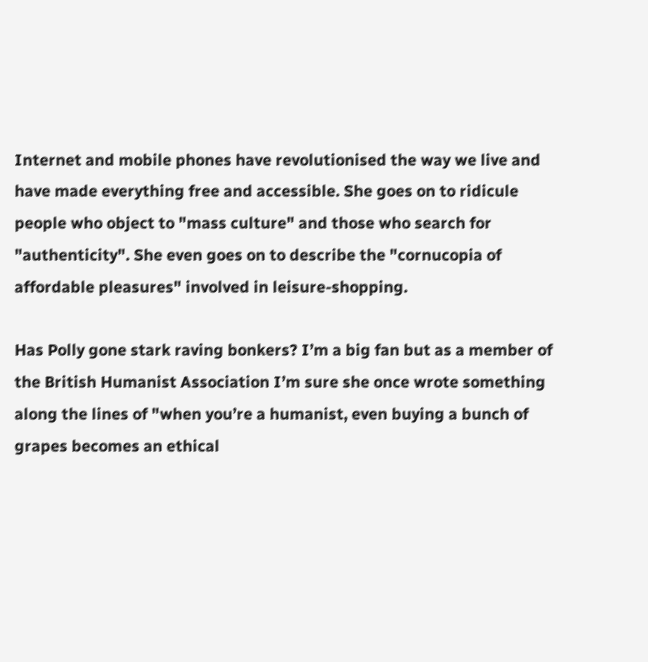Internet and mobile phones have revolutionised the way we live and have made everything free and accessible. She goes on to ridicule people who object to "mass culture" and those who search for "authenticity". She even goes on to describe the "cornucopia of affordable pleasures" involved in leisure-shopping.

Has Polly gone stark raving bonkers? I’m a big fan but as a member of the British Humanist Association I’m sure she once wrote something along the lines of "when you’re a humanist, even buying a bunch of grapes becomes an ethical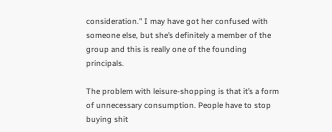consideration." I may have got her confused with someone else, but she’s definitely a member of the group and this is really one of the founding principals.

The problem with leisure-shopping is that it’s a form of unnecessary consumption. People have to stop buying shit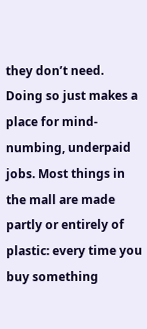they don’t need. Doing so just makes a place for mind-numbing, underpaid jobs. Most things in the mall are made partly or entirely of plastic: every time you buy something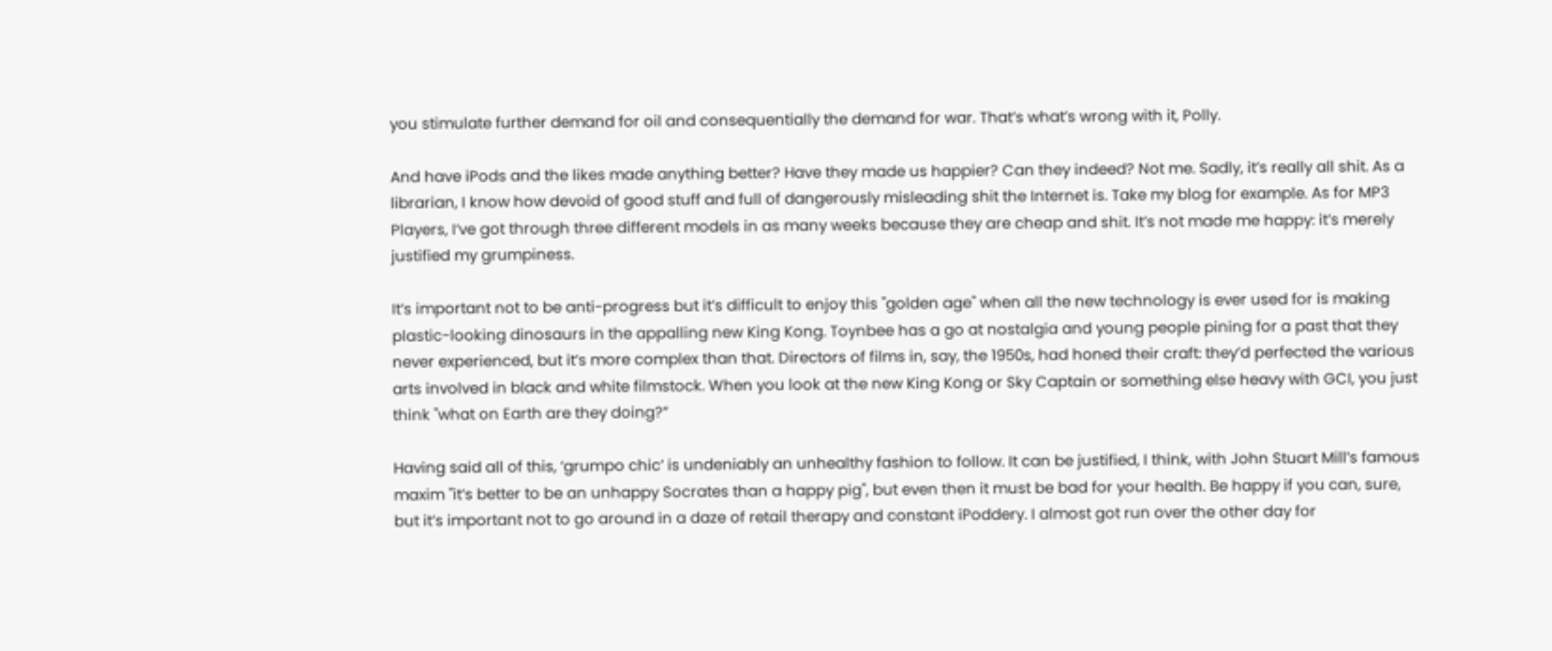you stimulate further demand for oil and consequentially the demand for war. That’s what’s wrong with it, Polly.

And have iPods and the likes made anything better? Have they made us happier? Can they indeed? Not me. Sadly, it’s really all shit. As a librarian, I know how devoid of good stuff and full of dangerously misleading shit the Internet is. Take my blog for example. As for MP3 Players, I‘ve got through three different models in as many weeks because they are cheap and shit. It’s not made me happy: it’s merely justified my grumpiness.

It’s important not to be anti-progress but it’s difficult to enjoy this "golden age" when all the new technology is ever used for is making plastic-looking dinosaurs in the appalling new King Kong. Toynbee has a go at nostalgia and young people pining for a past that they never experienced, but it’s more complex than that. Directors of films in, say, the 1950s, had honed their craft: they’d perfected the various arts involved in black and white filmstock. When you look at the new King Kong or Sky Captain or something else heavy with GCI, you just think "what on Earth are they doing?”

Having said all of this, ‘grumpo chic’ is undeniably an unhealthy fashion to follow. It can be justified, I think, with John Stuart Mill’s famous maxim "it’s better to be an unhappy Socrates than a happy pig", but even then it must be bad for your health. Be happy if you can, sure, but it’s important not to go around in a daze of retail therapy and constant iPoddery. I almost got run over the other day for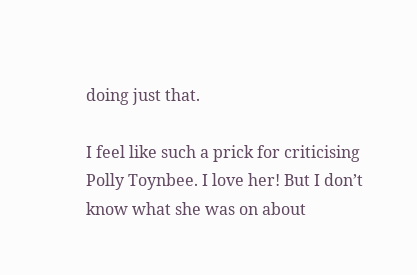doing just that.

I feel like such a prick for criticising Polly Toynbee. I love her! But I don’t know what she was on about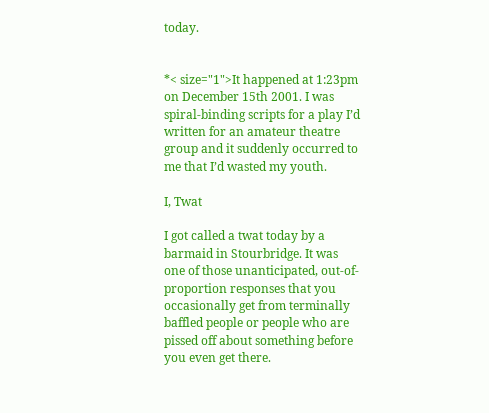today.


*< size="1">It happened at 1:23pm on December 15th 2001. I was spiral-binding scripts for a play I’d written for an amateur theatre group and it suddenly occurred to me that I’d wasted my youth.

I, Twat

I got called a twat today by a barmaid in Stourbridge. It was one of those unanticipated, out-of-proportion responses that you occasionally get from terminally baffled people or people who are pissed off about something before you even get there.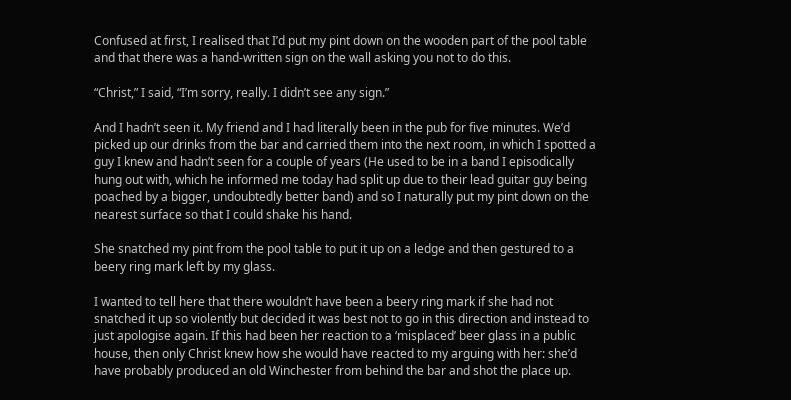Confused at first, I realised that I’d put my pint down on the wooden part of the pool table and that there was a hand-written sign on the wall asking you not to do this.

“Christ,” I said, “I’m sorry, really. I didn’t see any sign.”

And I hadn’t seen it. My friend and I had literally been in the pub for five minutes. We’d picked up our drinks from the bar and carried them into the next room, in which I spotted a guy I knew and hadn’t seen for a couple of years (He used to be in a band I episodically hung out with, which he informed me today had split up due to their lead guitar guy being poached by a bigger, undoubtedly better band) and so I naturally put my pint down on the nearest surface so that I could shake his hand.

She snatched my pint from the pool table to put it up on a ledge and then gestured to a beery ring mark left by my glass.

I wanted to tell here that there wouldn’t have been a beery ring mark if she had not snatched it up so violently but decided it was best not to go in this direction and instead to just apologise again. If this had been her reaction to a ‘misplaced’ beer glass in a public house, then only Christ knew how she would have reacted to my arguing with her: she’d have probably produced an old Winchester from behind the bar and shot the place up.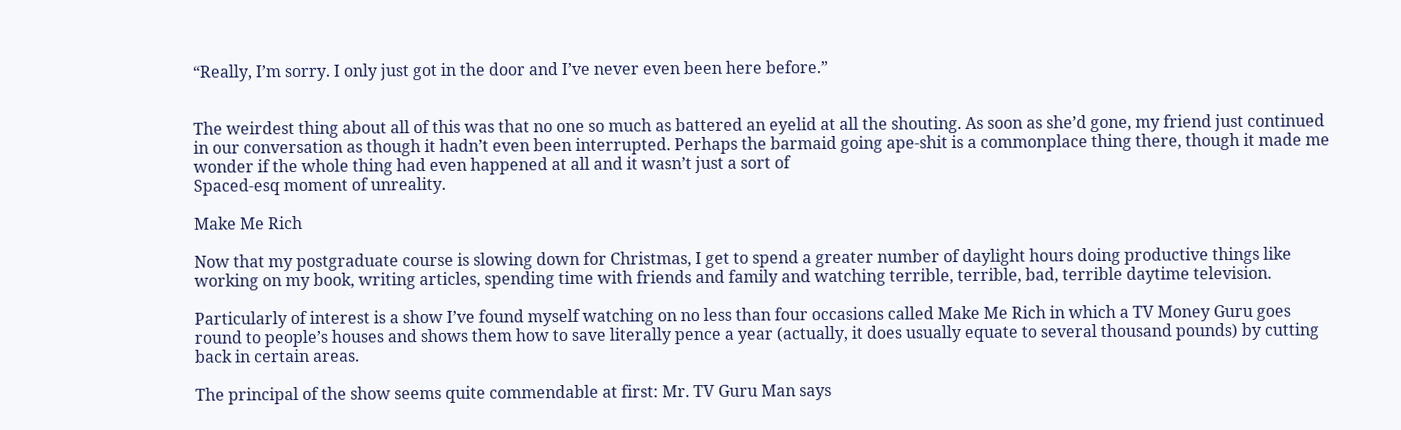“Really, I’m sorry. I only just got in the door and I’ve never even been here before.”


The weirdest thing about all of this was that no one so much as battered an eyelid at all the shouting. As soon as she’d gone, my friend just continued in our conversation as though it hadn’t even been interrupted. Perhaps the barmaid going ape-shit is a commonplace thing there, though it made me wonder if the whole thing had even happened at all and it wasn’t just a sort of
Spaced-esq moment of unreality.

Make Me Rich

Now that my postgraduate course is slowing down for Christmas, I get to spend a greater number of daylight hours doing productive things like working on my book, writing articles, spending time with friends and family and watching terrible, terrible, bad, terrible daytime television.

Particularly of interest is a show I’ve found myself watching on no less than four occasions called Make Me Rich in which a TV Money Guru goes round to people’s houses and shows them how to save literally pence a year (actually, it does usually equate to several thousand pounds) by cutting back in certain areas.

The principal of the show seems quite commendable at first: Mr. TV Guru Man says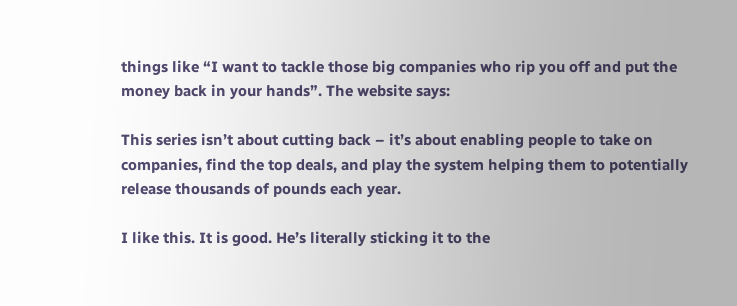things like “I want to tackle those big companies who rip you off and put the money back in your hands”. The website says:

This series isn’t about cutting back – it’s about enabling people to take on companies, find the top deals, and play the system helping them to potentially release thousands of pounds each year.

I like this. It is good. He’s literally sticking it to the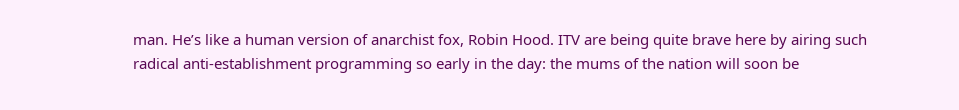man. He’s like a human version of anarchist fox, Robin Hood. ITV are being quite brave here by airing such radical anti-establishment programming so early in the day: the mums of the nation will soon be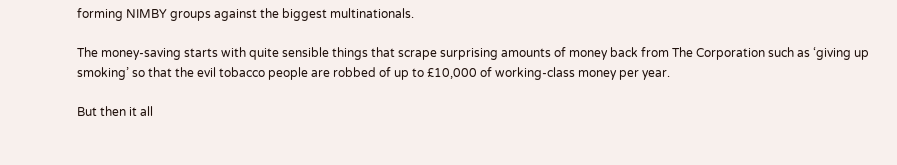forming NIMBY groups against the biggest multinationals.

The money-saving starts with quite sensible things that scrape surprising amounts of money back from The Corporation such as ‘giving up smoking’ so that the evil tobacco people are robbed of up to £10,000 of working-class money per year.

But then it all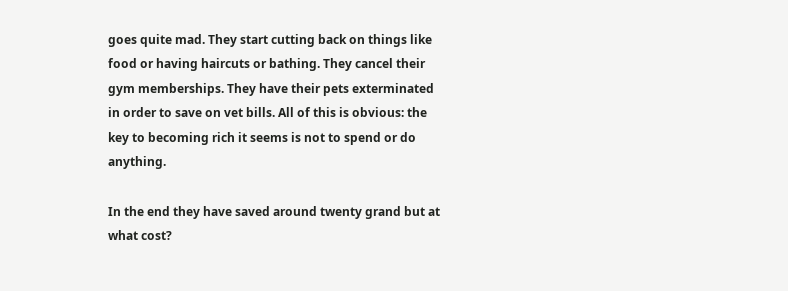goes quite mad. They start cutting back on things like food or having haircuts or bathing. They cancel their gym memberships. They have their pets exterminated in order to save on vet bills. All of this is obvious: the key to becoming rich it seems is not to spend or do anything.

In the end they have saved around twenty grand but at what cost?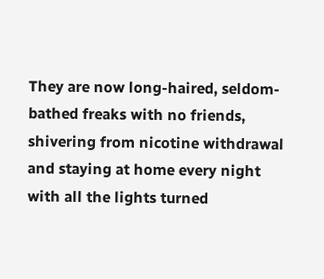They are now long-haired, seldom-bathed freaks with no friends, shivering from nicotine withdrawal and staying at home every night with all the lights turned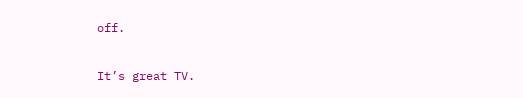off.

It’s great TV.